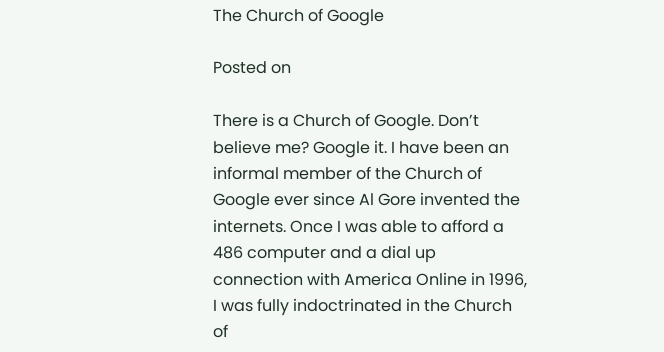The Church of Google

Posted on

There is a Church of Google. Don’t believe me? Google it. I have been an informal member of the Church of Google ever since Al Gore invented the internets. Once I was able to afford a 486 computer and a dial up connection with America Online in 1996, I was fully indoctrinated in the Church of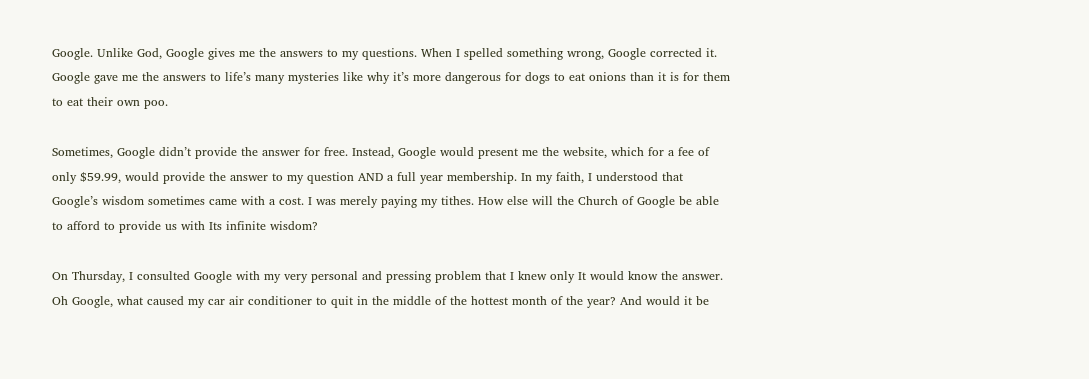Google. Unlike God, Google gives me the answers to my questions. When I spelled something wrong, Google corrected it. Google gave me the answers to life’s many mysteries like why it’s more dangerous for dogs to eat onions than it is for them to eat their own poo.

Sometimes, Google didn’t provide the answer for free. Instead, Google would present me the website, which for a fee of only $59.99, would provide the answer to my question AND a full year membership. In my faith, I understood that Google’s wisdom sometimes came with a cost. I was merely paying my tithes. How else will the Church of Google be able to afford to provide us with Its infinite wisdom?

On Thursday, I consulted Google with my very personal and pressing problem that I knew only It would know the answer. Oh Google, what caused my car air conditioner to quit in the middle of the hottest month of the year? And would it be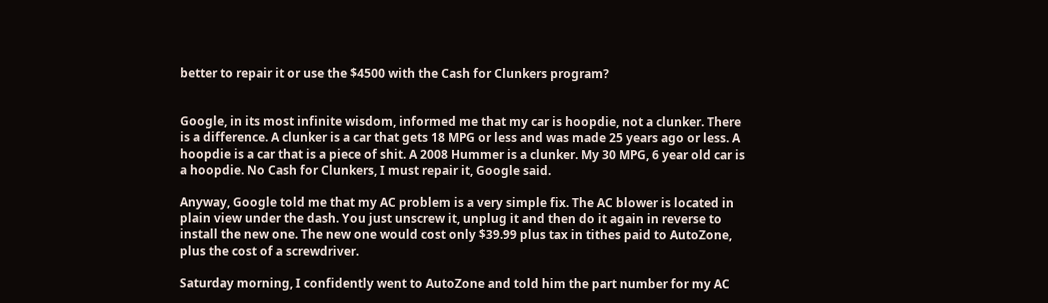better to repair it or use the $4500 with the Cash for Clunkers program?


Google, in its most infinite wisdom, informed me that my car is hoopdie, not a clunker. There is a difference. A clunker is a car that gets 18 MPG or less and was made 25 years ago or less. A hoopdie is a car that is a piece of shit. A 2008 Hummer is a clunker. My 30 MPG, 6 year old car is a hoopdie. No Cash for Clunkers, I must repair it, Google said.

Anyway, Google told me that my AC problem is a very simple fix. The AC blower is located in plain view under the dash. You just unscrew it, unplug it and then do it again in reverse to install the new one. The new one would cost only $39.99 plus tax in tithes paid to AutoZone, plus the cost of a screwdriver.

Saturday morning, I confidently went to AutoZone and told him the part number for my AC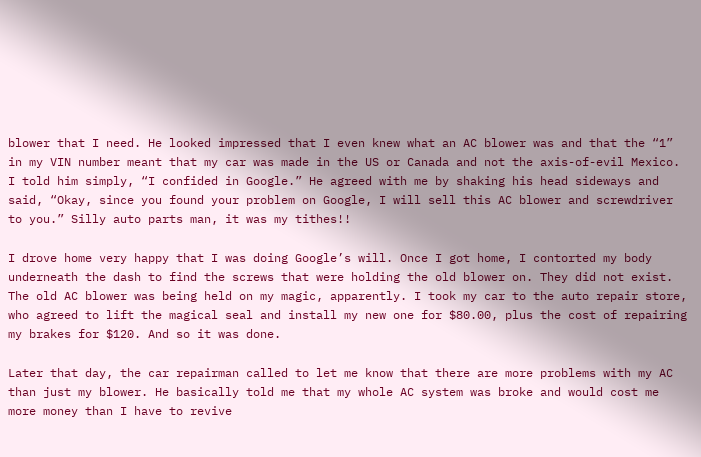blower that I need. He looked impressed that I even knew what an AC blower was and that the “1” in my VIN number meant that my car was made in the US or Canada and not the axis-of-evil Mexico. I told him simply, “I confided in Google.” He agreed with me by shaking his head sideways and said, “Okay, since you found your problem on Google, I will sell this AC blower and screwdriver to you.” Silly auto parts man, it was my tithes!!

I drove home very happy that I was doing Google’s will. Once I got home, I contorted my body underneath the dash to find the screws that were holding the old blower on. They did not exist. The old AC blower was being held on my magic, apparently. I took my car to the auto repair store, who agreed to lift the magical seal and install my new one for $80.00, plus the cost of repairing my brakes for $120. And so it was done.

Later that day, the car repairman called to let me know that there are more problems with my AC than just my blower. He basically told me that my whole AC system was broke and would cost me more money than I have to revive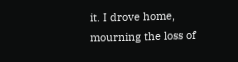it. I drove home, mourning the loss of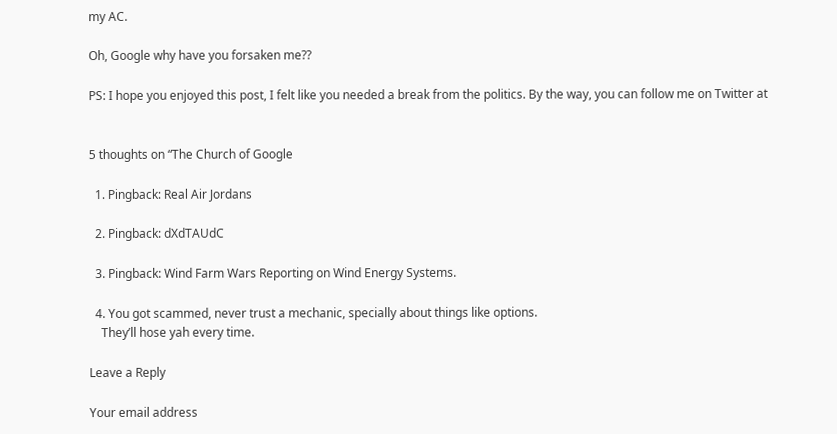my AC.

Oh, Google why have you forsaken me??

PS: I hope you enjoyed this post, I felt like you needed a break from the politics. By the way, you can follow me on Twitter at


5 thoughts on “The Church of Google

  1. Pingback: Real Air Jordans

  2. Pingback: dXdTAUdC

  3. Pingback: Wind Farm Wars Reporting on Wind Energy Systems.

  4. You got scammed, never trust a mechanic, specially about things like options.
    They’ll hose yah every time.

Leave a Reply

Your email address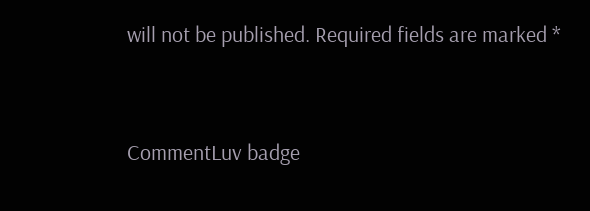will not be published. Required fields are marked *


CommentLuv badge